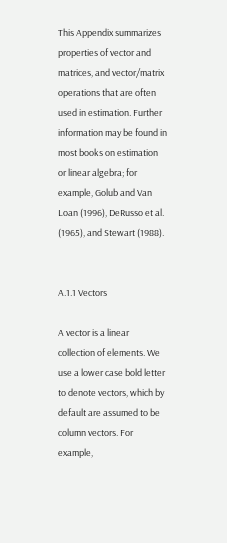This Appendix summarizes properties of vector and matrices, and vector/matrix operations that are often used in estimation. Further information may be found in most books on estimation or linear algebra; for example, Golub and Van Loan (1996), DeRusso et al. (1965), and Stewart (1988).


A.1.1 Vectors

A vector is a linear collection of elements. We use a lower case bold letter to denote vectors, which by default are assumed to be column vectors. For example,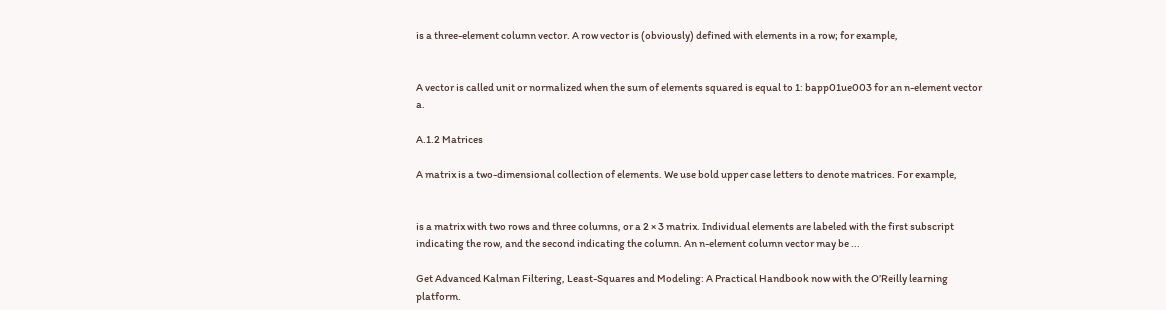is a three-element column vector. A row vector is (obviously) defined with elements in a row; for example,


A vector is called unit or normalized when the sum of elements squared is equal to 1: bapp01ue003 for an n-element vector a.

A.1.2 Matrices

A matrix is a two-dimensional collection of elements. We use bold upper case letters to denote matrices. For example,


is a matrix with two rows and three columns, or a 2 × 3 matrix. Individual elements are labeled with the first subscript indicating the row, and the second indicating the column. An n-element column vector may be ...

Get Advanced Kalman Filtering, Least-Squares and Modeling: A Practical Handbook now with the O’Reilly learning platform.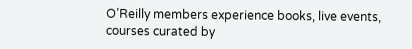O’Reilly members experience books, live events, courses curated by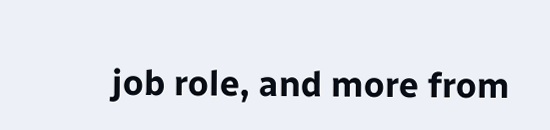job role, and more from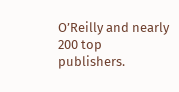O’Reilly and nearly 200 top publishers.